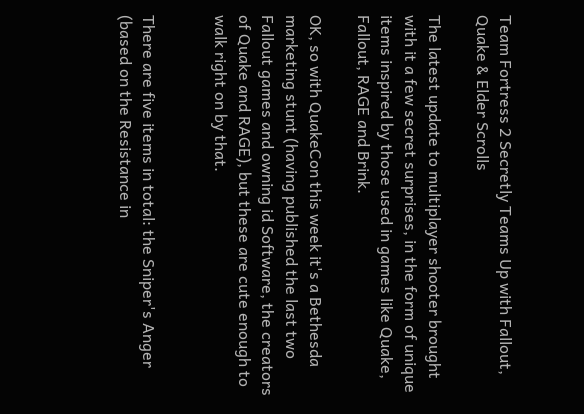Team Fortress 2 Secretly Teams Up with Fallout, Quake & Elder Scrolls

The latest update to multiplayer shooter brought with it a few secret surprises, in the form of unique items inspired by those used in games like Quake, Fallout, RAGE and Brink.

OK, so with QuakeCon this week it's a Bethesda marketing stunt (having published the last two Fallout games and owning id Software, the creators of Quake and RAGE), but these are cute enough to walk right on by that.


There are five items in total: the Sniper's Anger (based on the Resistance in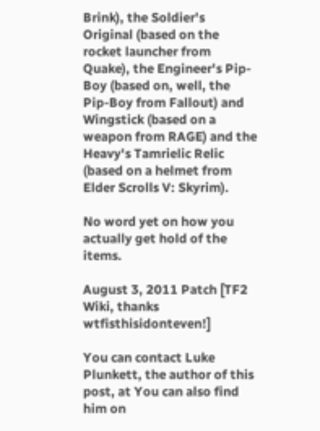Brink), the Soldier's Original (based on the rocket launcher from Quake), the Engineer's Pip-Boy (based on, well, the Pip-Boy from Fallout) and Wingstick (based on a weapon from RAGE) and the Heavy's Tamrielic Relic (based on a helmet from Elder Scrolls V: Skyrim).

No word yet on how you actually get hold of the items.

August 3, 2011 Patch [TF2 Wiki, thanks wtfisthisidonteven!]

You can contact Luke Plunkett, the author of this post, at You can also find him on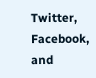Twitter, Facebook, and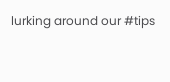lurking around our #tips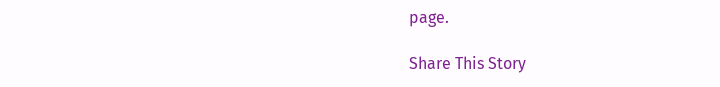page.

Share This Story